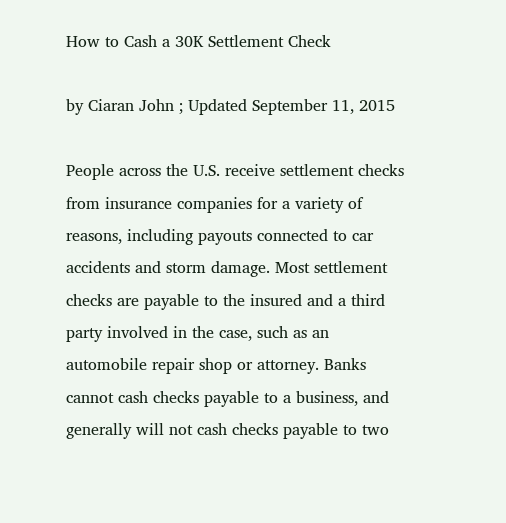How to Cash a 30K Settlement Check

by Ciaran John ; Updated September 11, 2015

People across the U.S. receive settlement checks from insurance companies for a variety of reasons, including payouts connected to car accidents and storm damage. Most settlement checks are payable to the insured and a third party involved in the case, such as an automobile repair shop or attorney. Banks cannot cash checks payable to a business, and generally will not cash checks payable to two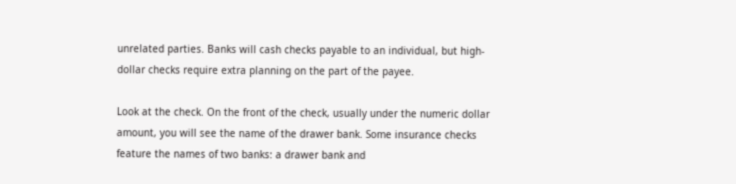unrelated parties. Banks will cash checks payable to an individual, but high-dollar checks require extra planning on the part of the payee.

Look at the check. On the front of the check, usually under the numeric dollar amount, you will see the name of the drawer bank. Some insurance checks feature the names of two banks: a drawer bank and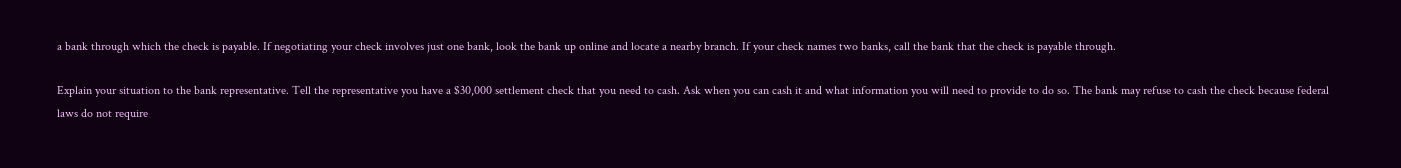a bank through which the check is payable. If negotiating your check involves just one bank, look the bank up online and locate a nearby branch. If your check names two banks, call the bank that the check is payable through.

Explain your situation to the bank representative. Tell the representative you have a $30,000 settlement check that you need to cash. Ask when you can cash it and what information you will need to provide to do so. The bank may refuse to cash the check because federal laws do not require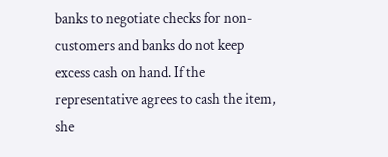banks to negotiate checks for non-customers and banks do not keep excess cash on hand. If the representative agrees to cash the item, she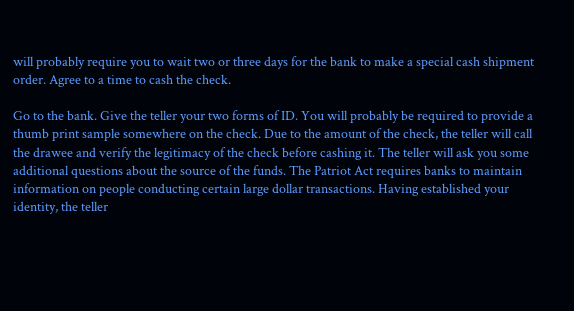will probably require you to wait two or three days for the bank to make a special cash shipment order. Agree to a time to cash the check.

Go to the bank. Give the teller your two forms of ID. You will probably be required to provide a thumb print sample somewhere on the check. Due to the amount of the check, the teller will call the drawee and verify the legitimacy of the check before cashing it. The teller will ask you some additional questions about the source of the funds. The Patriot Act requires banks to maintain information on people conducting certain large dollar transactions. Having established your identity, the teller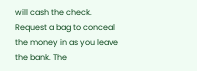will cash the check. Request a bag to conceal the money in as you leave the bank. The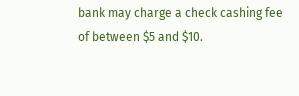bank may charge a check cashing fee of between $5 and $10.